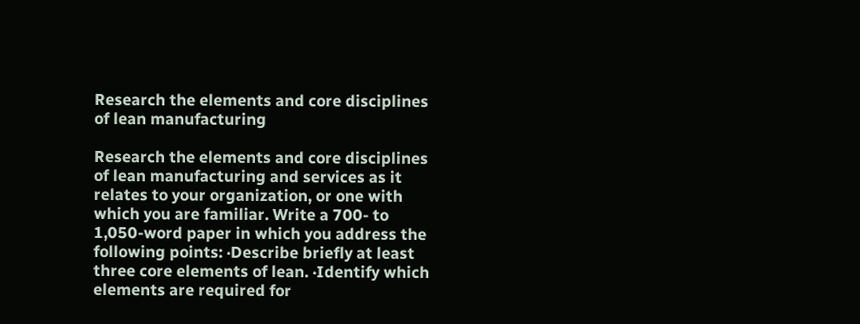Research the elements and core disciplines of lean manufacturing

Research the elements and core disciplines of lean manufacturing and services as it relates to your organization, or one with which you are familiar. Write a 700- to 1,050-word paper in which you address the following points: ·Describe briefly at least three core elements of lean. ·Identify which elements are required for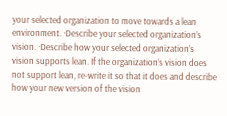your selected organization to move towards a lean environment. ·Describe your selected organization’s vision. ·Describe how your selected organization’s vision supports lean. If the organization’s vision does not support lean, re-write it so that it does and describe how your new version of the vision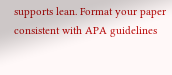supports lean. Format your paper consistent with APA guidelines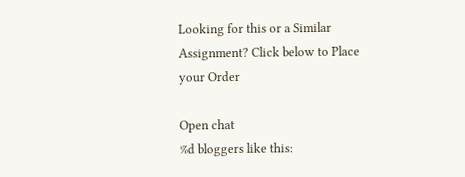Looking for this or a Similar Assignment? Click below to Place your Order

Open chat
%d bloggers like this: